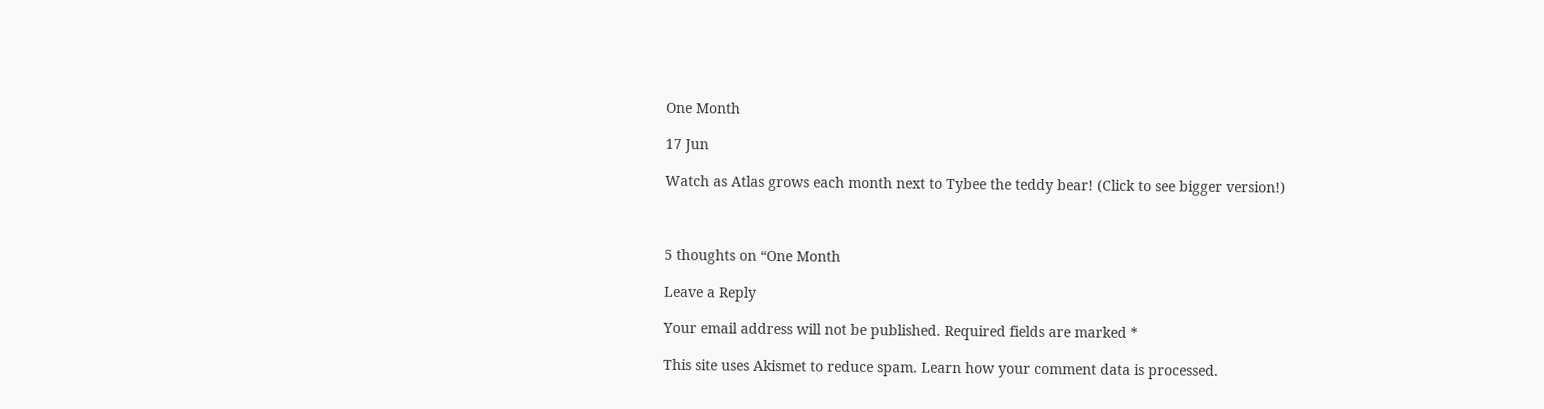One Month

17 Jun

Watch as Atlas grows each month next to Tybee the teddy bear! (Click to see bigger version!)



5 thoughts on “One Month

Leave a Reply

Your email address will not be published. Required fields are marked *

This site uses Akismet to reduce spam. Learn how your comment data is processed.